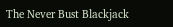The Never Bust Blackjack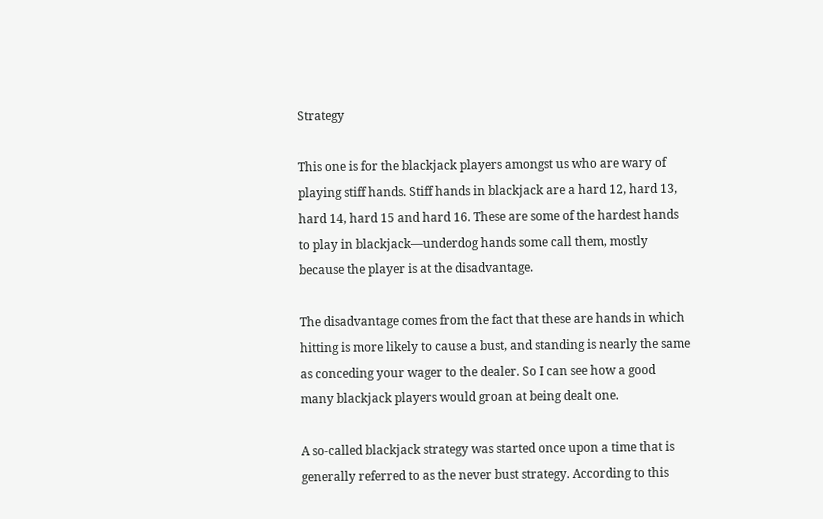Strategy

This one is for the blackjack players amongst us who are wary of playing stiff hands. Stiff hands in blackjack are a hard 12, hard 13, hard 14, hard 15 and hard 16. These are some of the hardest hands to play in blackjack—underdog hands some call them, mostly because the player is at the disadvantage.

The disadvantage comes from the fact that these are hands in which hitting is more likely to cause a bust, and standing is nearly the same as conceding your wager to the dealer. So I can see how a good many blackjack players would groan at being dealt one.

A so-called blackjack strategy was started once upon a time that is generally referred to as the never bust strategy. According to this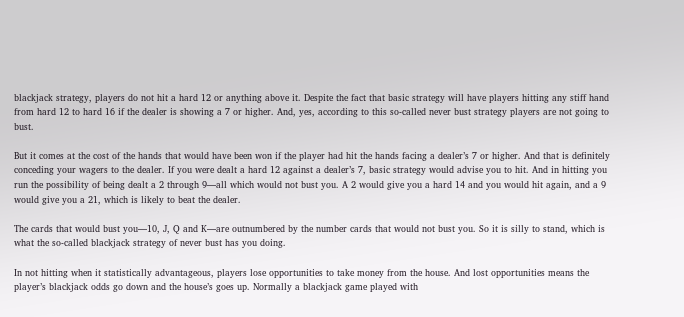blackjack strategy, players do not hit a hard 12 or anything above it. Despite the fact that basic strategy will have players hitting any stiff hand from hard 12 to hard 16 if the dealer is showing a 7 or higher. And, yes, according to this so-called never bust strategy players are not going to bust.

But it comes at the cost of the hands that would have been won if the player had hit the hands facing a dealer’s 7 or higher. And that is definitely conceding your wagers to the dealer. If you were dealt a hard 12 against a dealer’s 7, basic strategy would advise you to hit. And in hitting you run the possibility of being dealt a 2 through 9—all which would not bust you. A 2 would give you a hard 14 and you would hit again, and a 9 would give you a 21, which is likely to beat the dealer.

The cards that would bust you—10, J, Q and K—are outnumbered by the number cards that would not bust you. So it is silly to stand, which is what the so-called blackjack strategy of never bust has you doing.

In not hitting when it statistically advantageous, players lose opportunities to take money from the house. And lost opportunities means the player’s blackjack odds go down and the house’s goes up. Normally a blackjack game played with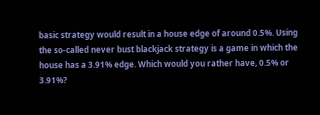basic strategy would result in a house edge of around 0.5%. Using the so-called never bust blackjack strategy is a game in which the house has a 3.91% edge. Which would you rather have, 0.5% or 3.91%?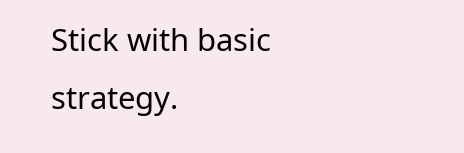Stick with basic strategy.